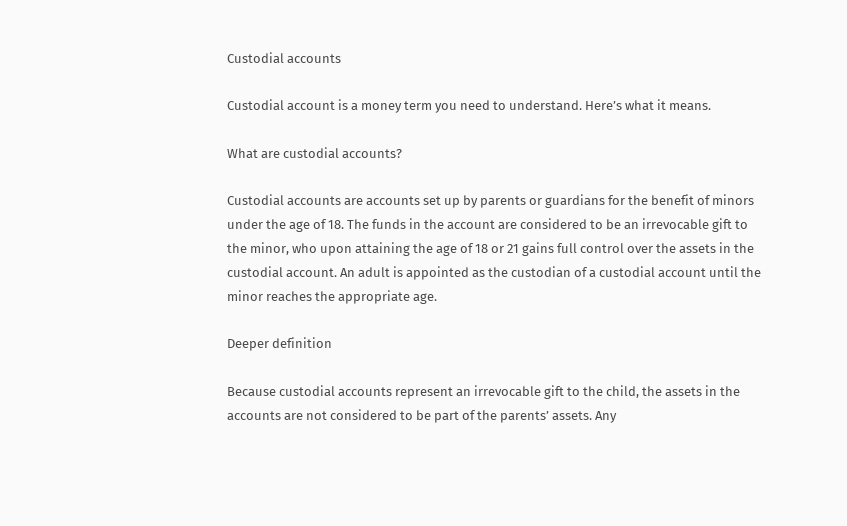Custodial accounts

Custodial account is a money term you need to understand. Here’s what it means.

What are custodial accounts?

Custodial accounts are accounts set up by parents or guardians for the benefit of minors under the age of 18. The funds in the account are considered to be an irrevocable gift to the minor, who upon attaining the age of 18 or 21 gains full control over the assets in the custodial account. An adult is appointed as the custodian of a custodial account until the minor reaches the appropriate age.

Deeper definition

Because custodial accounts represent an irrevocable gift to the child, the assets in the accounts are not considered to be part of the parents’ assets. Any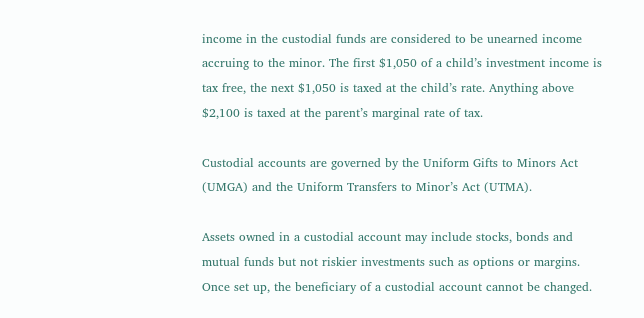income in the custodial funds are considered to be unearned income accruing to the minor. The first $1,050 of a child’s investment income is tax free, the next $1,050 is taxed at the child’s rate. Anything above $2,100 is taxed at the parent’s marginal rate of tax.

Custodial accounts are governed by the Uniform Gifts to Minors Act (UMGA) and the Uniform Transfers to Minor’s Act (UTMA).

Assets owned in a custodial account may include stocks, bonds and mutual funds but not riskier investments such as options or margins. Once set up, the beneficiary of a custodial account cannot be changed.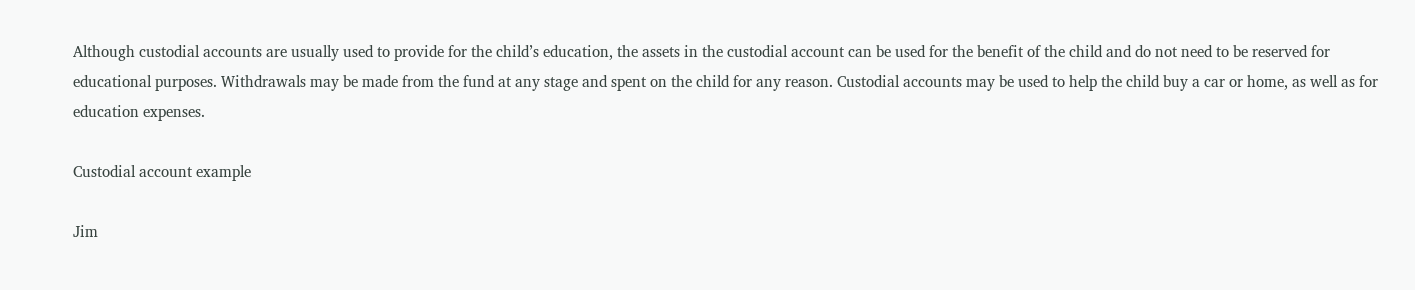Although custodial accounts are usually used to provide for the child’s education, the assets in the custodial account can be used for the benefit of the child and do not need to be reserved for educational purposes. Withdrawals may be made from the fund at any stage and spent on the child for any reason. Custodial accounts may be used to help the child buy a car or home, as well as for education expenses.

Custodial account example

Jim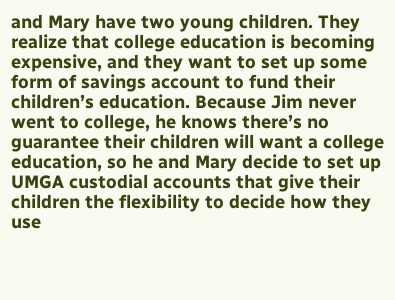and Mary have two young children. They realize that college education is becoming expensive, and they want to set up some form of savings account to fund their children’s education. Because Jim never went to college, he knows there’s no guarantee their children will want a college education, so he and Mary decide to set up UMGA custodial accounts that give their children the flexibility to decide how they use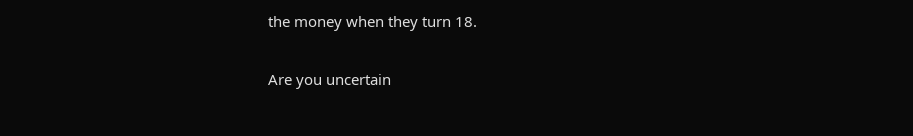the money when they turn 18.

Are you uncertain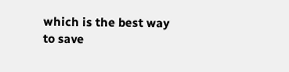which is the best way to save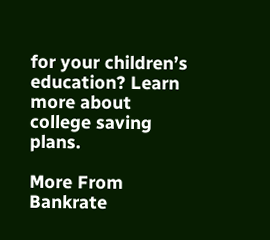for your children’s education? Learn more about college saving plans.

More From Bankrate